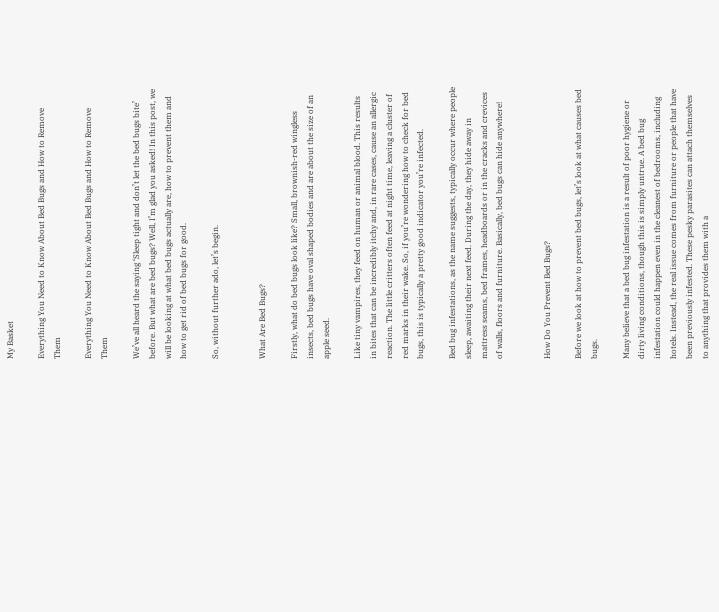My Basket

Everything You Need to Know About Bed Bugs and How to Remove Them

Everything You Need to Know About Bed Bugs and How to Remove Them

We’ve all heard the saying ‘Sleep tight and don’t let the bed bugs bite’ before. But what are bed bugs? Well, I’m glad you asked! In this post, we will be looking at what bed bugs actually are, how to prevent them and how to get rid of bed bugs for good.

So, without further ado, let’s begin.


What Are Bed Bugs?

Firstly, what do bed bugs look like? Small, brownish-red wingless insects, bed bugs have oval shaped bodies and are about the size of an apple seed.

Like tiny vampires, they feed on human or animal blood. This results in bites that can be incredibly itchy and, in rare cases, cause an allergic reaction. The little critters often feed at night time, leaving a cluster of red marks in their wake. So, if you’re wondering how to check for bed bugs, this is typically a pretty good indicator you’re infected.

Bed bug infestations, as the name suggests, typically occur where people sleep, awaiting their next feed. During the day, they hide away in mattress seams, bed frames, headboards or in the cracks and crevices of walls, floors and furniture. Basically, bed bugs can hide anywhere!


How Do You Prevent Bed Bugs?

Before we look at how to prevent bed bugs, let’s look at what causes bed bugs.

Many believe that a bed bug infestation is a result of poor hygiene or dirty living conditions, though this is simply untrue. A bed bug infestation could happen even in the cleanest of bedrooms, including hotels. Instead, the real issue comes from furniture or people that have been previously infested. These pesky parasites can attach themselves to anything that provides them with a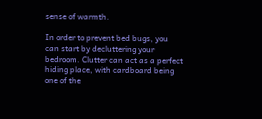sense of warmth.

In order to prevent bed bugs, you can start by decluttering your bedroom. Clutter can act as a perfect hiding place, with cardboard being one of the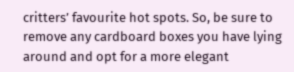critters’ favourite hot spots. So, be sure to remove any cardboard boxes you have lying around and opt for a more elegant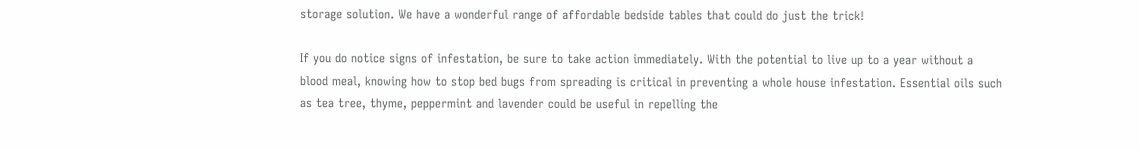storage solution. We have a wonderful range of affordable bedside tables that could do just the trick!

If you do notice signs of infestation, be sure to take action immediately. With the potential to live up to a year without a blood meal, knowing how to stop bed bugs from spreading is critical in preventing a whole house infestation. Essential oils such as tea tree, thyme, peppermint and lavender could be useful in repelling the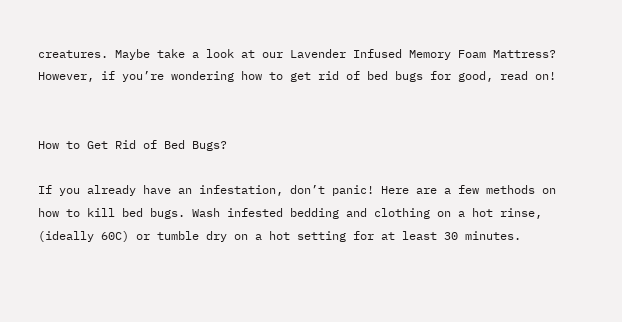creatures. Maybe take a look at our Lavender Infused Memory Foam Mattress? However, if you’re wondering how to get rid of bed bugs for good, read on!


How to Get Rid of Bed Bugs?

If you already have an infestation, don’t panic! Here are a few methods on how to kill bed bugs. Wash infested bedding and clothing on a hot rinse, (ideally 60C) or tumble dry on a hot setting for at least 30 minutes.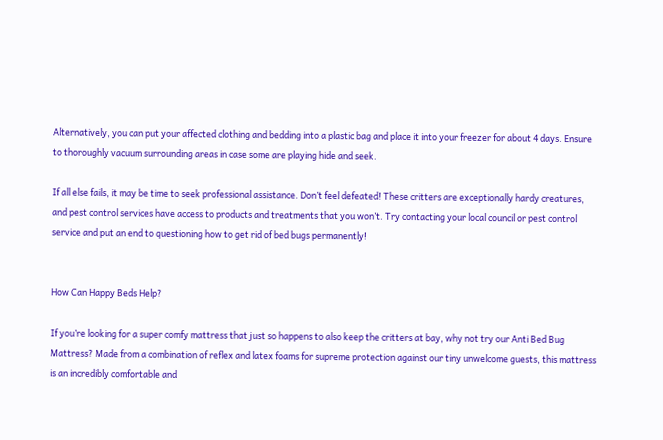Alternatively, you can put your affected clothing and bedding into a plastic bag and place it into your freezer for about 4 days. Ensure to thoroughly vacuum surrounding areas in case some are playing hide and seek.

If all else fails, it may be time to seek professional assistance. Don’t feel defeated! These critters are exceptionally hardy creatures, and pest control services have access to products and treatments that you won’t. Try contacting your local council or pest control service and put an end to questioning how to get rid of bed bugs permanently!


How Can Happy Beds Help?

If you’re looking for a super comfy mattress that just so happens to also keep the critters at bay, why not try our Anti Bed Bug Mattress? Made from a combination of reflex and latex foams for supreme protection against our tiny unwelcome guests, this mattress is an incredibly comfortable and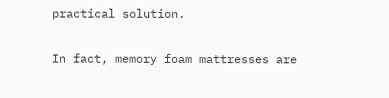practical solution.

In fact, memory foam mattresses are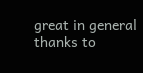great in general thanks to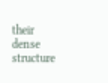their dense structure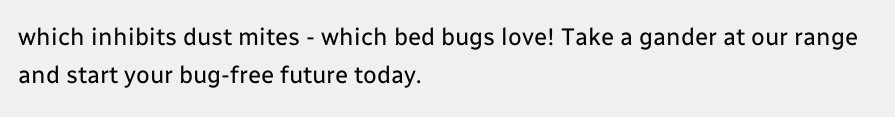which inhibits dust mites - which bed bugs love! Take a gander at our range and start your bug-free future today.